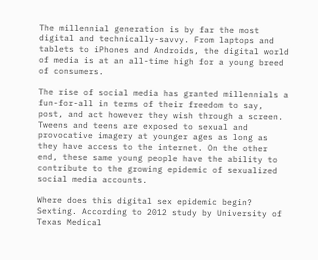The millennial generation is by far the most digital and technically-savvy. From laptops and tablets to iPhones and Androids, the digital world of media is at an all-time high for a young breed of consumers.

The rise of social media has granted millennials a fun-for-all in terms of their freedom to say, post, and act however they wish through a screen. Tweens and teens are exposed to sexual and provocative imagery at younger ages as long as they have access to the internet. On the other end, these same young people have the ability to contribute to the growing epidemic of sexualized social media accounts.

Where does this digital sex epidemic begin? Sexting. According to 2012 study by University of Texas Medical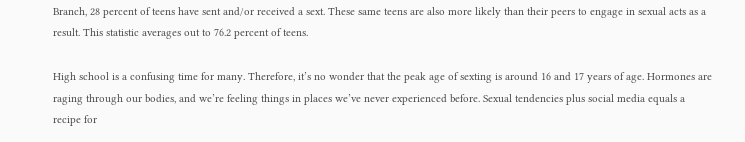Branch, 28 percent of teens have sent and/or received a sext. These same teens are also more likely than their peers to engage in sexual acts as a result. This statistic averages out to 76.2 percent of teens.

High school is a confusing time for many. Therefore, it’s no wonder that the peak age of sexting is around 16 and 17 years of age. Hormones are raging through our bodies, and we’re feeling things in places we’ve never experienced before. Sexual tendencies plus social media equals a recipe for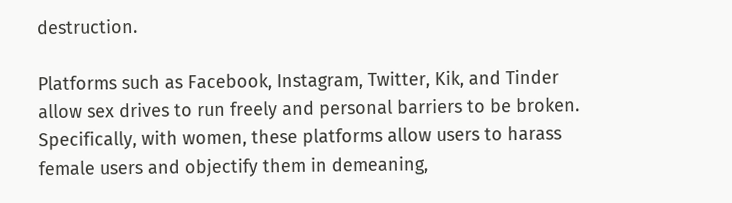destruction.

Platforms such as Facebook, Instagram, Twitter, Kik, and Tinder allow sex drives to run freely and personal barriers to be broken. Specifically, with women, these platforms allow users to harass female users and objectify them in demeaning,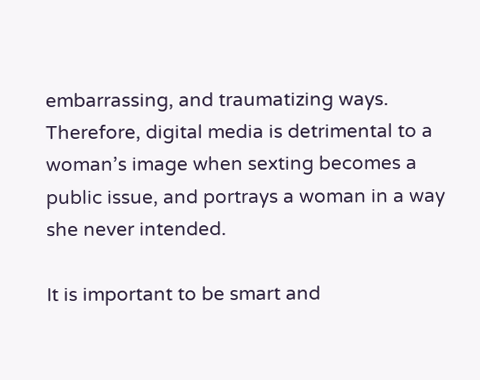embarrassing, and traumatizing ways. Therefore, digital media is detrimental to a woman’s image when sexting becomes a public issue, and portrays a woman in a way she never intended.

It is important to be smart and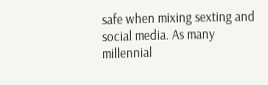safe when mixing sexting and social media. As many millennial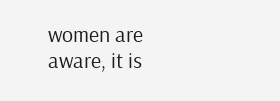women are aware, it is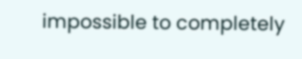impossible to completely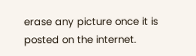erase any picture once it is posted on the internet.